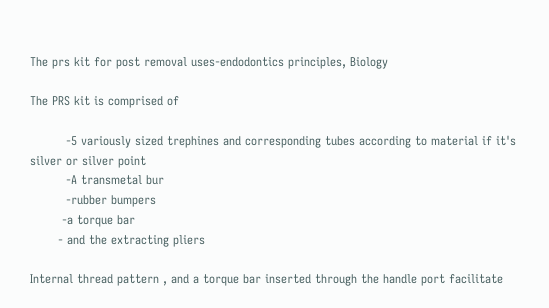The prs kit for post removal uses-endodontics principles, Biology

The PRS kit is comprised of

         -5 variously sized trephines and corresponding tubes according to material if it's silver or silver point
         -A transmetal bur
         -rubber bumpers
        -a torque bar
       - and the extracting pliers

Internal thread pattern , and a torque bar inserted through the handle port facilitate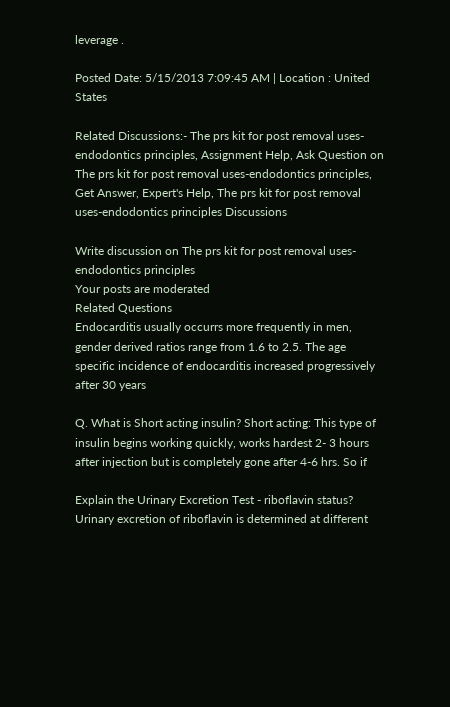leverage .

Posted Date: 5/15/2013 7:09:45 AM | Location : United States

Related Discussions:- The prs kit for post removal uses-endodontics principles, Assignment Help, Ask Question on The prs kit for post removal uses-endodontics principles, Get Answer, Expert's Help, The prs kit for post removal uses-endodontics principles Discussions

Write discussion on The prs kit for post removal uses-endodontics principles
Your posts are moderated
Related Questions
Endocarditis usually occurrs more frequently in men, gender derived ratios range from 1.6 to 2.5. The age specific incidence of endocarditis increased progressively after 30 years

Q. What is Short acting insulin? Short acting: This type of insulin begins working quickly, works hardest 2- 3 hours after injection but is completely gone after 4-6 hrs. So if

Explain the Urinary Excretion Test - riboflavin status? Urinary excretion of riboflavin is determined at different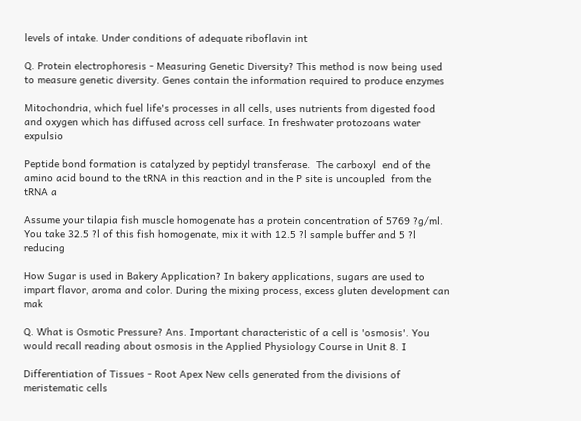levels of intake. Under conditions of adequate riboflavin int

Q. Protein electrophoresis - Measuring Genetic Diversity? This method is now being used to measure genetic diversity. Genes contain the information required to produce enzymes

Mitochondria, which fuel life's processes in all cells, uses nutrients from digested food and oxygen which has diffused across cell surface. In freshwater protozoans water expulsio

Peptide bond formation is catalyzed by peptidyl transferase.  The carboxyl  end of the amino acid bound to the tRNA in this reaction and in the P site is uncoupled  from the tRNA a

Assume your tilapia fish muscle homogenate has a protein concentration of 5769 ?g/ml. You take 32.5 ?l of this fish homogenate, mix it with 12.5 ?l sample buffer and 5 ?l reducing

How Sugar is used in Bakery Application? In bakery applications, sugars are used to impart flavor, aroma and color. During the mixing process, excess gluten development can mak

Q. What is Osmotic Pressure? Ans. Important characteristic of a cell is 'osmosis'. You would recall reading about osmosis in the Applied Physiology Course in Unit 8. I

Differentiation of Tissues - Root Apex New cells generated from the divisions of meristematic cells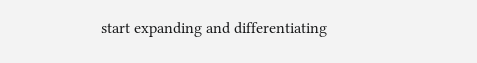start expanding and differentiating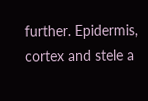further. Epidermis, cortex and stele a